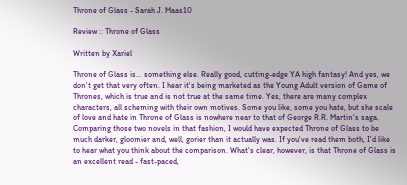Throne of Glass - Sarah J. Maas10

Review :: Throne of Glass

Written by Xariel

Throne of Glass is... something else. Really good, cutting-edge YA high fantasy! And yes, we don't get that very often. I hear it's being marketed as the Young Adult version of Game of Thrones, which is true and is not true at the same time. Yes, there are many complex characters, all scheming with their own motives. Some you like, some you hate, but she scale of love and hate in Throne of Glass is nowhere near to that of George R.R. Martin's saga. Comparing those two novels in that fashion, I would have expected Throne of Glass to be much darker, gloomier and, well, gorier than it actually was. If you've read them both, I'd like to hear what you think about the comparison. What's clear, however, is that Throne of Glass is an excellent read - fast-paced,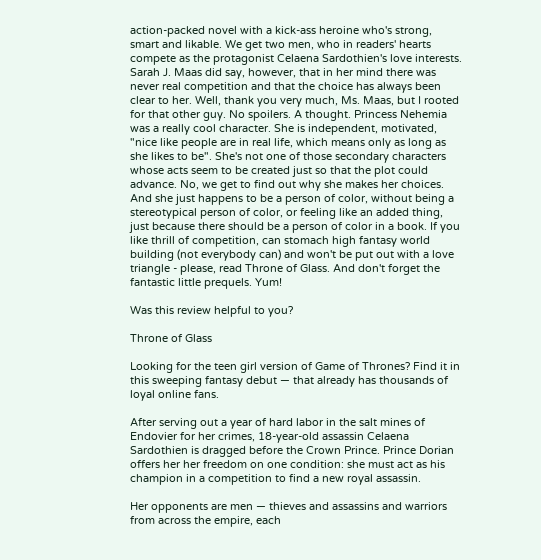action-packed novel with a kick-ass heroine who's strong, smart and likable. We get two men, who in readers' hearts compete as the protagonist Celaena Sardothien's love interests. Sarah J. Maas did say, however, that in her mind there was never real competition and that the choice has always been clear to her. Well, thank you very much, Ms. Maas, but I rooted for that other guy. No spoilers. A thought. Princess Nehemia was a really cool character. She is independent, motivated, "nice like people are in real life, which means only as long as she likes to be". She's not one of those secondary characters whose acts seem to be created just so that the plot could advance. No, we get to find out why she makes her choices. And she just happens to be a person of color, without being a stereotypical person of color, or feeling like an added thing, just because there should be a person of color in a book. If you like thrill of competition, can stomach high fantasy world building (not everybody can) and won't be put out with a love triangle - please, read Throne of Glass. And don't forget the fantastic little prequels. Yum!

Was this review helpful to you?

Throne of Glass

Looking for the teen girl version of Game of Thrones? Find it in this sweeping fantasy debut — that already has thousands of loyal online fans.

After serving out a year of hard labor in the salt mines of Endovier for her crimes, 18-year-old assassin Celaena Sardothien is dragged before the Crown Prince. Prince Dorian offers her her freedom on one condition: she must act as his champion in a competition to find a new royal assassin.

Her opponents are men — thieves and assassins and warriors from across the empire, each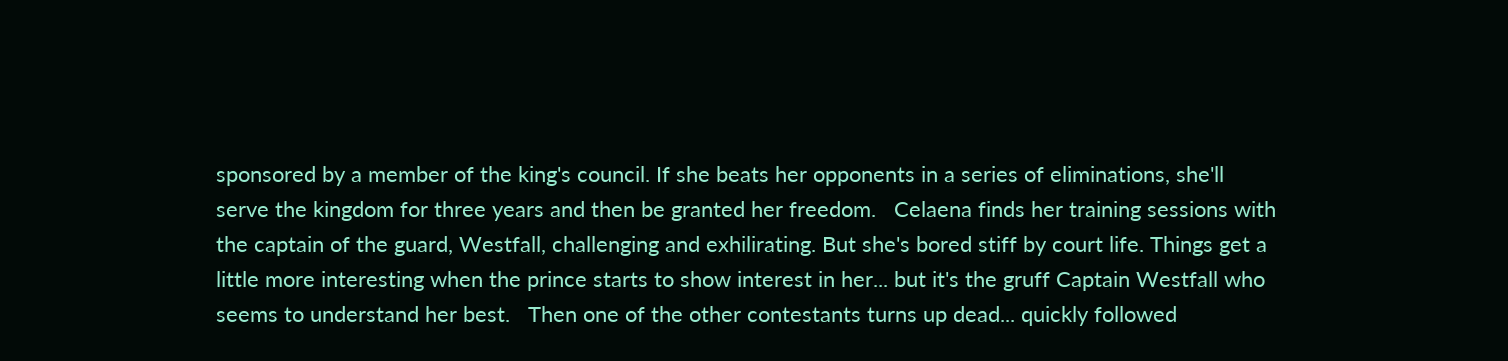sponsored by a member of the king's council. If she beats her opponents in a series of eliminations, she'll serve the kingdom for three years and then be granted her freedom.   Celaena finds her training sessions with the captain of the guard, Westfall, challenging and exhilirating. But she's bored stiff by court life. Things get a little more interesting when the prince starts to show interest in her... but it's the gruff Captain Westfall who seems to understand her best.   Then one of the other contestants turns up dead... quickly followed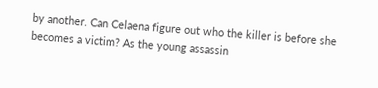by another. Can Celaena figure out who the killer is before she becomes a victim? As the young assassin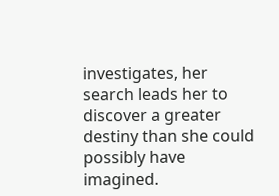investigates, her search leads her to discover a greater destiny than she could possibly have imagined.